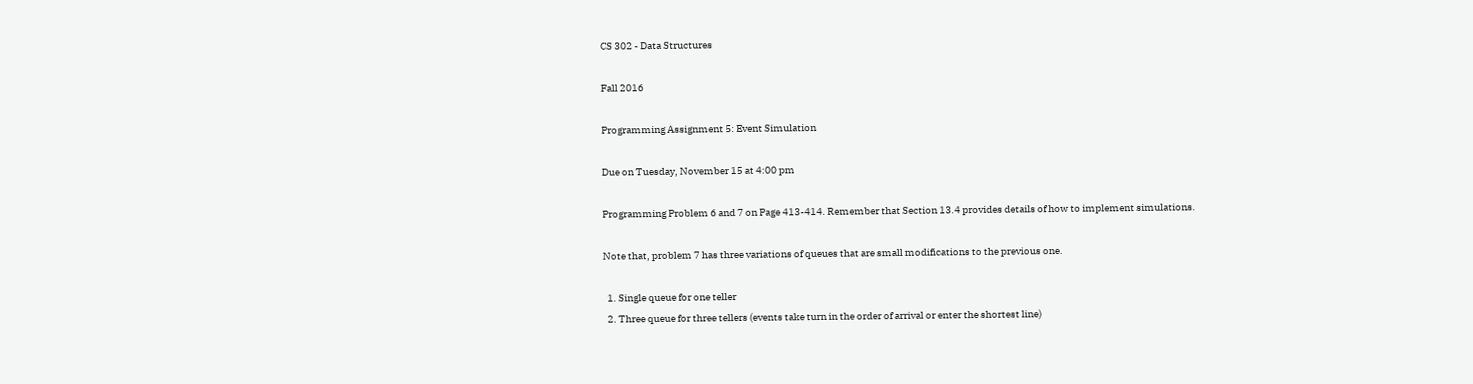CS 302 - Data Structures

Fall 2016

Programming Assignment 5: Event Simulation

Due on Tuesday, November 15 at 4:00 pm

Programming Problem 6 and 7 on Page 413-414. Remember that Section 13.4 provides details of how to implement simulations.

Note that, problem 7 has three variations of queues that are small modifications to the previous one.

  1. Single queue for one teller
  2. Three queue for three tellers (events take turn in the order of arrival or enter the shortest line)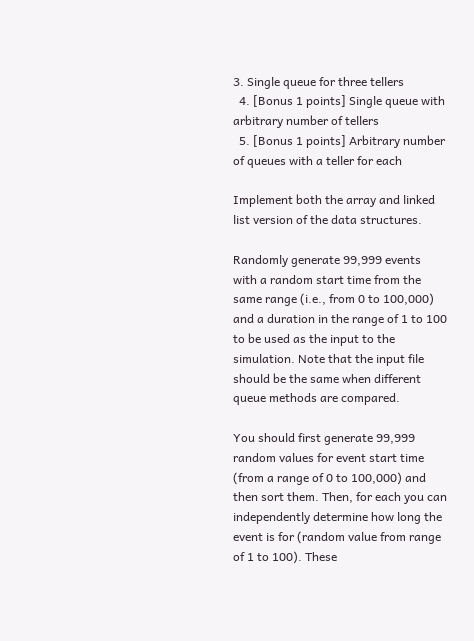3. Single queue for three tellers
  4. [Bonus 1 points] Single queue with arbitrary number of tellers
  5. [Bonus 1 points] Arbitrary number of queues with a teller for each

Implement both the array and linked list version of the data structures.

Randomly generate 99,999 events with a random start time from the same range (i.e., from 0 to 100,000) and a duration in the range of 1 to 100 to be used as the input to the simulation. Note that the input file should be the same when different queue methods are compared.

You should first generate 99,999 random values for event start time (from a range of 0 to 100,000) and then sort them. Then, for each you can independently determine how long the event is for (random value from range of 1 to 100). These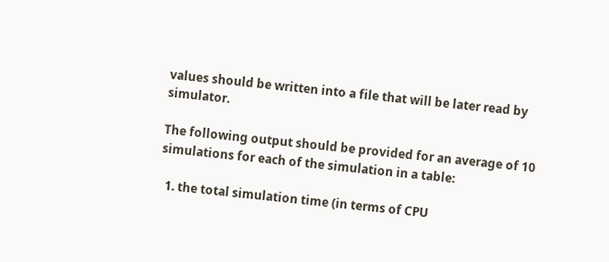values should be written into a file that will be later read by simulator.

The following output should be provided for an average of 10 simulations for each of the simulation in a table:

  1. the total simulation time (in terms of CPU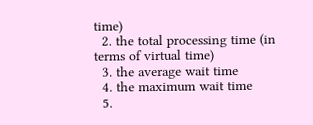time)
  2. the total processing time (in terms of virtual time)
  3. the average wait time
  4. the maximum wait time
  5.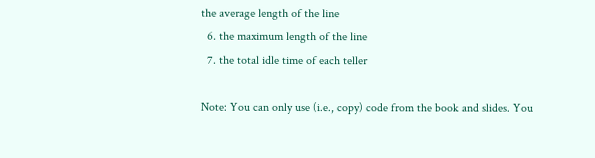the average length of the line
  6. the maximum length of the line
  7. the total idle time of each teller

Note: You can only use (i.e., copy) code from the book and slides. You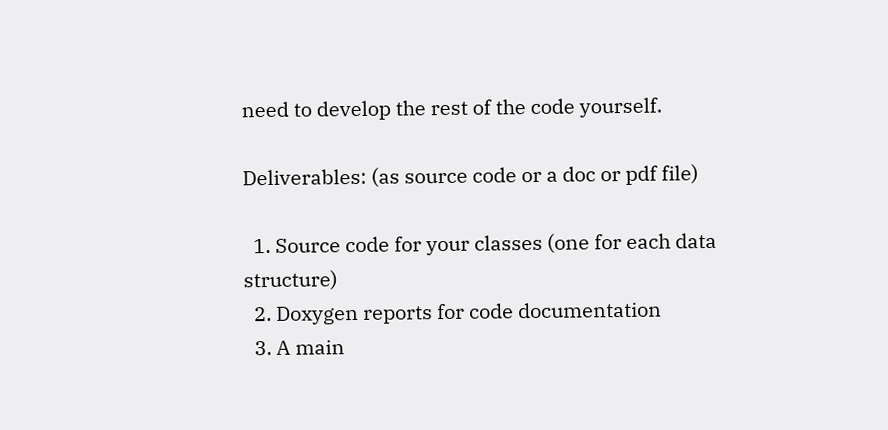need to develop the rest of the code yourself.

Deliverables: (as source code or a doc or pdf file)

  1. Source code for your classes (one for each data structure)
  2. Doxygen reports for code documentation
  3. A main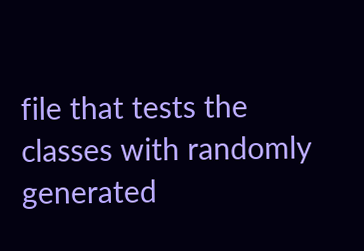file that tests the classes with randomly generated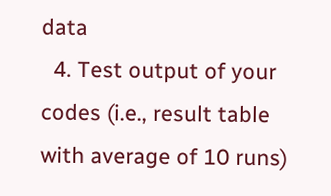data
  4. Test output of your codes (i.e., result table with average of 10 runs)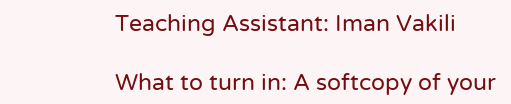Teaching Assistant: Iman Vakili

What to turn in: A softcopy of your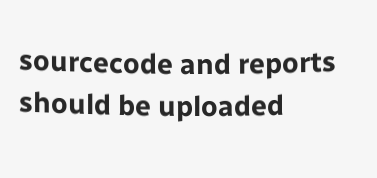sourcecode and reports should be uploaded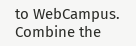to WebCampus. Combine the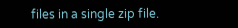files in a single zip file.